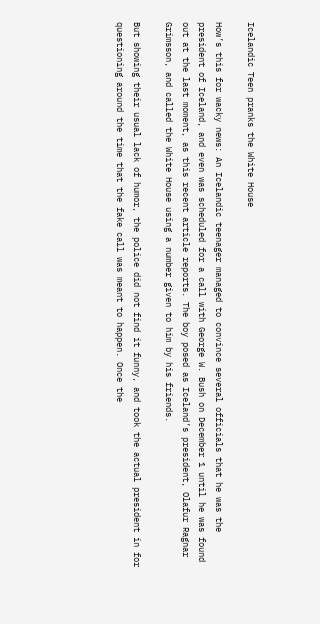Icelandic Teen pranks the White House

How’s this for wacky news: An Icelandic teenager managed to convince several officials that he was the president of Iceland, and even was scheduled for a call with George W. Bush on December 1 until he was found out at the last moment, as this recent article reports. The boy posed as Iceland’s president, Olafur Ragnar Grimsson, and called the White House using a number given to him by his friends.

But showing their usual lack of humor, the police did not find it funny, and took the actual president in for questioning around the time that the fake call was meant to happen. Once the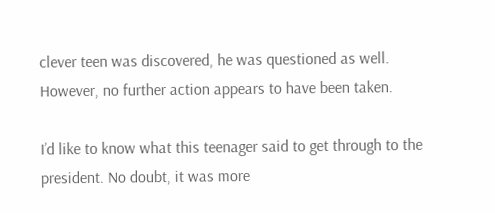clever teen was discovered, he was questioned as well. However, no further action appears to have been taken.

I’d like to know what this teenager said to get through to the president. No doubt, it was more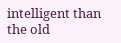intelligent than the old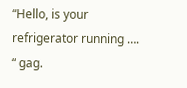“Hello, is your refrigerator running …. “ gag.